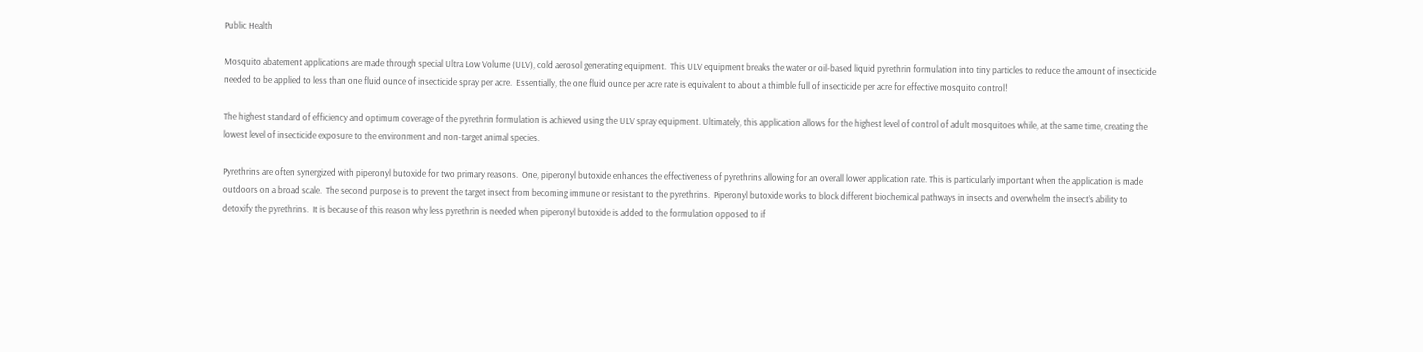Public Health

Mosquito abatement applications are made through special Ultra Low Volume (ULV), cold aerosol generating equipment.  This ULV equipment breaks the water or oil-based liquid pyrethrin formulation into tiny particles to reduce the amount of insecticide needed to be applied to less than one fluid ounce of insecticide spray per acre.  Essentially, the one fluid ounce per acre rate is equivalent to about a thimble full of insecticide per acre for effective mosquito control!

The highest standard of efficiency and optimum coverage of the pyrethrin formulation is achieved using the ULV spray equipment. Ultimately, this application allows for the highest level of control of adult mosquitoes while, at the same time, creating the lowest level of insecticide exposure to the environment and non-target animal species.

Pyrethrins are often synergized with piperonyl butoxide for two primary reasons.  One, piperonyl butoxide enhances the effectiveness of pyrethrins allowing for an overall lower application rate. This is particularly important when the application is made outdoors on a broad scale.  The second purpose is to prevent the target insect from becoming immune or resistant to the pyrethrins.  Piperonyl butoxide works to block different biochemical pathways in insects and overwhelm the insect’s ability to detoxify the pyrethrins.  It is because of this reason why less pyrethrin is needed when piperonyl butoxide is added to the formulation opposed to if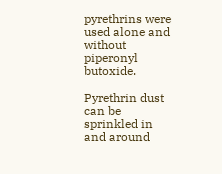pyrethrins were used alone and without piperonyl butoxide.

Pyrethrin dust can be sprinkled in and around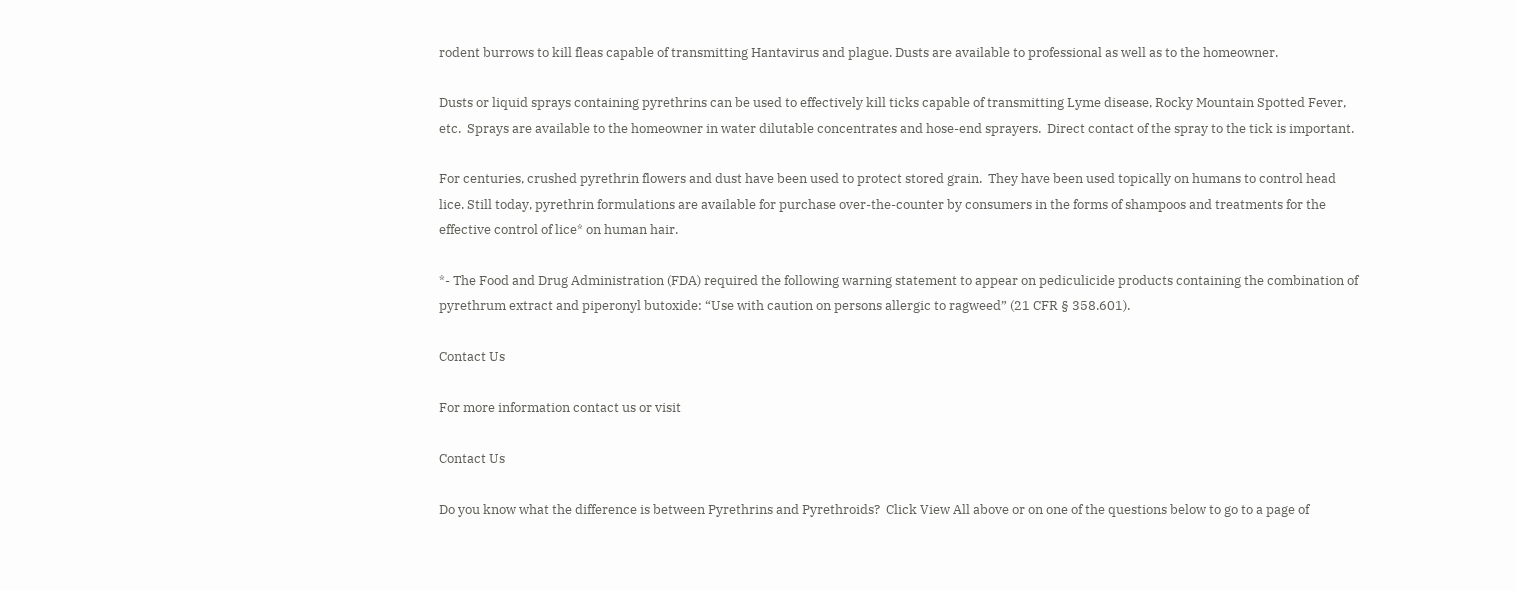rodent burrows to kill fleas capable of transmitting Hantavirus and plague. Dusts are available to professional as well as to the homeowner.

Dusts or liquid sprays containing pyrethrins can be used to effectively kill ticks capable of transmitting Lyme disease, Rocky Mountain Spotted Fever, etc.  Sprays are available to the homeowner in water dilutable concentrates and hose-end sprayers.  Direct contact of the spray to the tick is important.

For centuries, crushed pyrethrin flowers and dust have been used to protect stored grain.  They have been used topically on humans to control head lice. Still today, pyrethrin formulations are available for purchase over-the-counter by consumers in the forms of shampoos and treatments for the effective control of lice* on human hair.

*- The Food and Drug Administration (FDA) required the following warning statement to appear on pediculicide products containing the combination of pyrethrum extract and piperonyl butoxide: “Use with caution on persons allergic to ragweed” (21 CFR § 358.601).

Contact Us

For more information contact us or visit

Contact Us

Do you know what the difference is between Pyrethrins and Pyrethroids?  Click View All above or on one of the questions below to go to a page of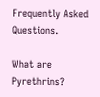Frequently Asked Questions.

What are Pyrethrins?